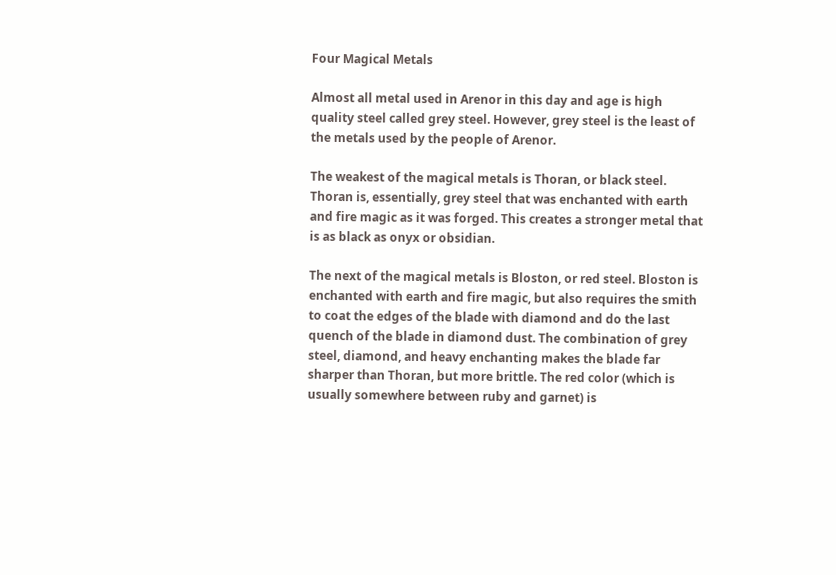Four Magical Metals

Almost all metal used in Arenor in this day and age is high quality steel called grey steel. However, grey steel is the least of the metals used by the people of Arenor.

The weakest of the magical metals is Thoran, or black steel. Thoran is, essentially, grey steel that was enchanted with earth and fire magic as it was forged. This creates a stronger metal that is as black as onyx or obsidian.

The next of the magical metals is Bloston, or red steel. Bloston is enchanted with earth and fire magic, but also requires the smith to coat the edges of the blade with diamond and do the last quench of the blade in diamond dust. The combination of grey steel, diamond, and heavy enchanting makes the blade far sharper than Thoran, but more brittle. The red color (which is usually somewhere between ruby and garnet) is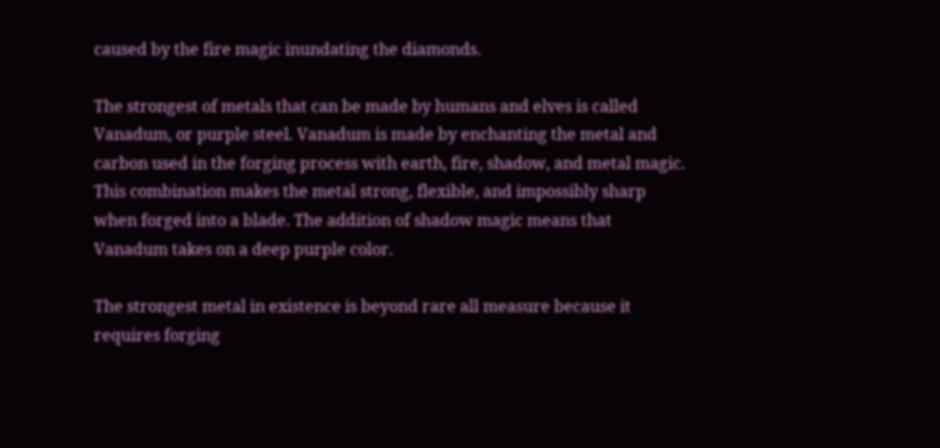caused by the fire magic inundating the diamonds.

The strongest of metals that can be made by humans and elves is called Vanadum, or purple steel. Vanadum is made by enchanting the metal and carbon used in the forging process with earth, fire, shadow, and metal magic. This combination makes the metal strong, flexible, and impossibly sharp when forged into a blade. The addition of shadow magic means that Vanadum takes on a deep purple color.

The strongest metal in existence is beyond rare all measure because it requires forging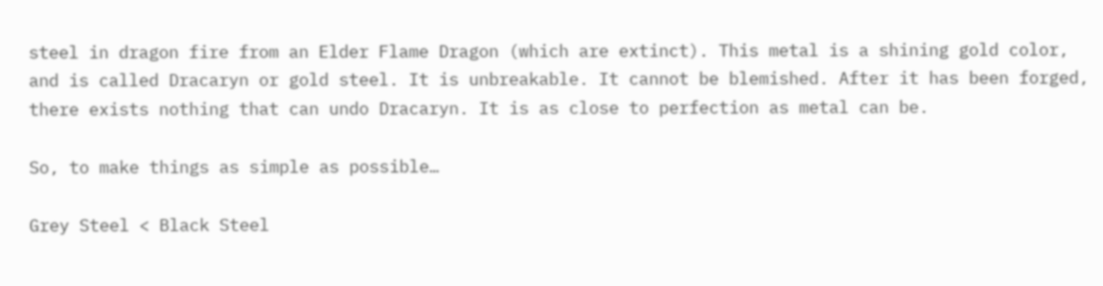steel in dragon fire from an Elder Flame Dragon (which are extinct). This metal is a shining gold color, and is called Dracaryn or gold steel. It is unbreakable. It cannot be blemished. After it has been forged, there exists nothing that can undo Dracaryn. It is as close to perfection as metal can be.

So, to make things as simple as possible…

Grey Steel < Black Steel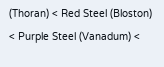(Thoran) < Red Steel (Bloston) < Purple Steel (Vanadum) <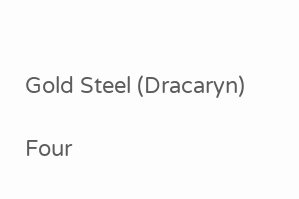Gold Steel (Dracaryn)

Four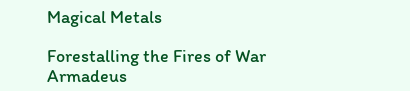Magical Metals

Forestalling the Fires of War Armadeus